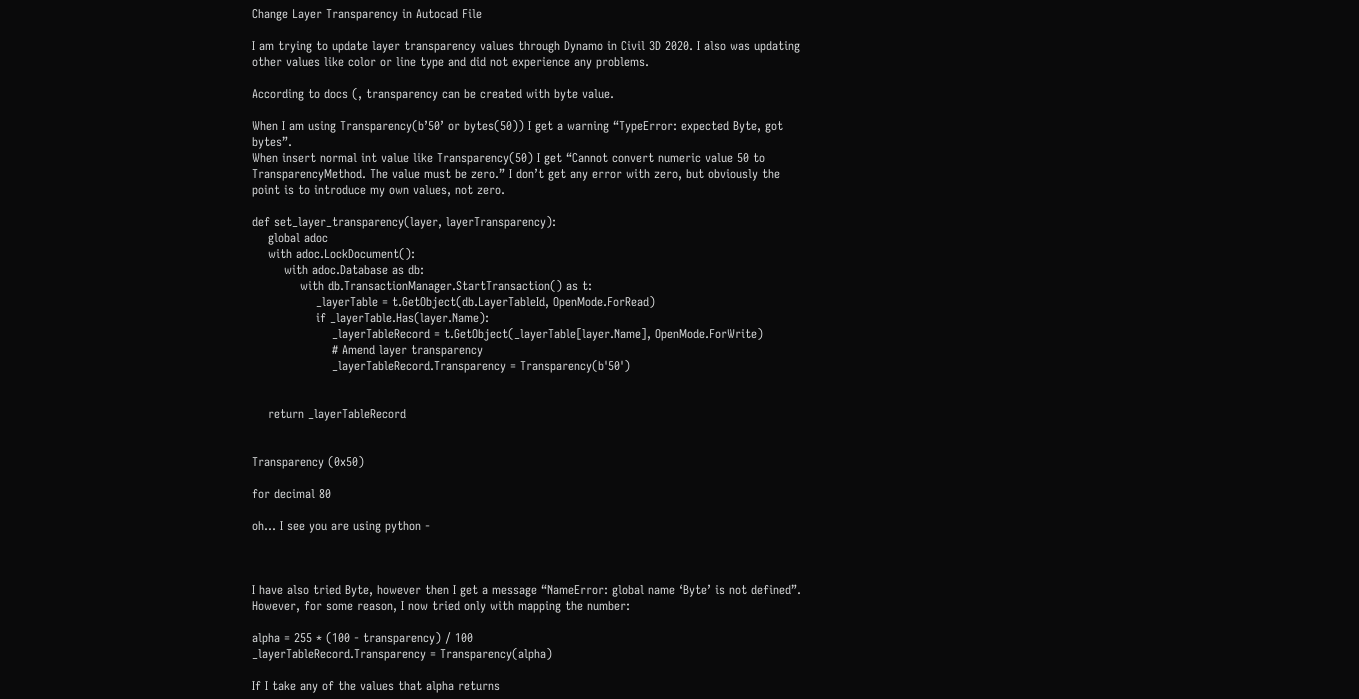Change Layer Transparency in Autocad File

I am trying to update layer transparency values through Dynamo in Civil 3D 2020. I also was updating other values like color or line type and did not experience any problems.

According to docs (, transparency can be created with byte value.

When I am using Transparency(b’50’ or bytes(50)) I get a warning “TypeError: expected Byte, got bytes”.
When insert normal int value like Transparency(50) I get “Cannot convert numeric value 50 to TransparencyMethod. The value must be zero.” I don’t get any error with zero, but obviously the point is to introduce my own values, not zero.

def set_layer_transparency(layer, layerTransparency):
    global adoc
    with adoc.LockDocument():
        with adoc.Database as db:
            with db.TransactionManager.StartTransaction() as t:
                _layerTable = t.GetObject(db.LayerTableId, OpenMode.ForRead)
                if _layerTable.Has(layer.Name):
                    _layerTableRecord = t.GetObject(_layerTable[layer.Name], OpenMode.ForWrite)
                    # Amend layer transparency
                    _layerTableRecord.Transparency = Transparency(b'50')


    return _layerTableRecord


Transparency (0x50)

for decimal 80

oh… I see you are using python -



I have also tried Byte, however then I get a message “NameError: global name ‘Byte’ is not defined”. However, for some reason, I now tried only with mapping the number:

alpha = 255 * (100 - transparency) / 100
_layerTableRecord.Transparency = Transparency(alpha)

If I take any of the values that alpha returns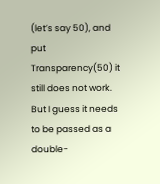(let’s say 50), and put Transparency(50) it still does not work. But I guess it needs to be passed as a double-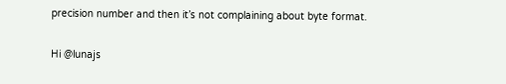precision number and then it’s not complaining about byte format.

Hi @lunajs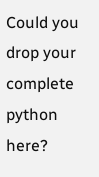Could you drop your complete python here?